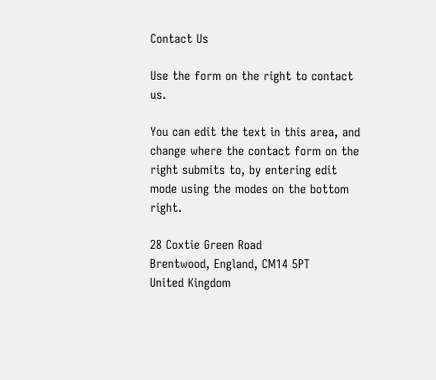Contact Us

Use the form on the right to contact us.

You can edit the text in this area, and change where the contact form on the right submits to, by entering edit mode using the modes on the bottom right.

28 Coxtie Green Road
Brentwood, England, CM14 5PT
United Kingdom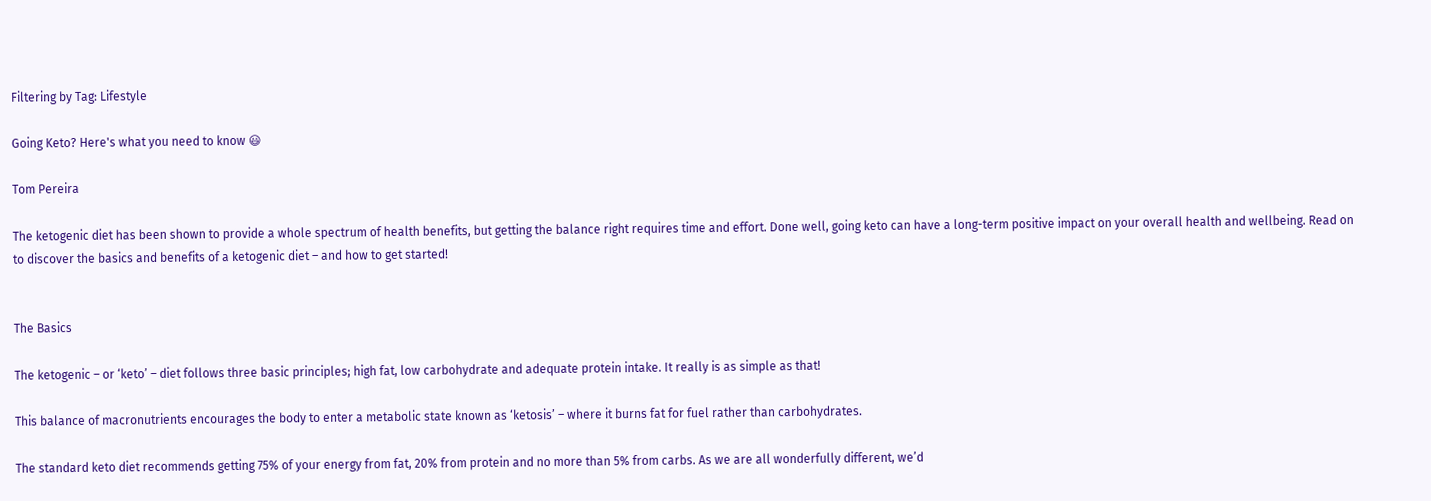Filtering by Tag: Lifestyle

Going Keto? Here's what you need to know 😃

Tom Pereira

The ketogenic diet has been shown to provide a whole spectrum of health benefits, but getting the balance right requires time and effort. Done well, going keto can have a long-term positive impact on your overall health and wellbeing. Read on to discover the basics and benefits of a ketogenic diet – and how to get started!


The Basics

The ketogenic – or ‘keto’ – diet follows three basic principles; high fat, low carbohydrate and adequate protein intake. It really is as simple as that!

This balance of macronutrients encourages the body to enter a metabolic state known as ‘ketosis’ – where it burns fat for fuel rather than carbohydrates.

The standard keto diet recommends getting 75% of your energy from fat, 20% from protein and no more than 5% from carbs. As we are all wonderfully different, we’d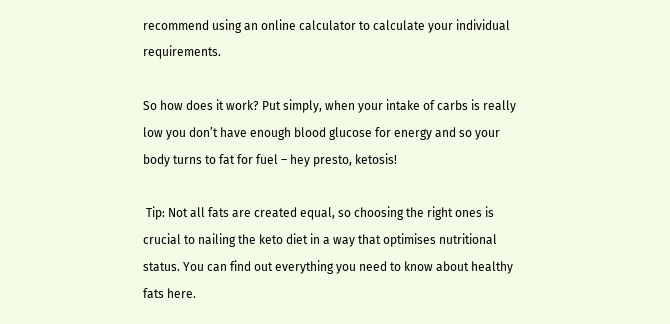recommend using an online calculator to calculate your individual requirements.

So how does it work? Put simply, when your intake of carbs is really low you don’t have enough blood glucose for energy and so your body turns to fat for fuel – hey presto, ketosis!

 Tip: Not all fats are created equal, so choosing the right ones is crucial to nailing the keto diet in a way that optimises nutritional status. You can find out everything you need to know about healthy fats here.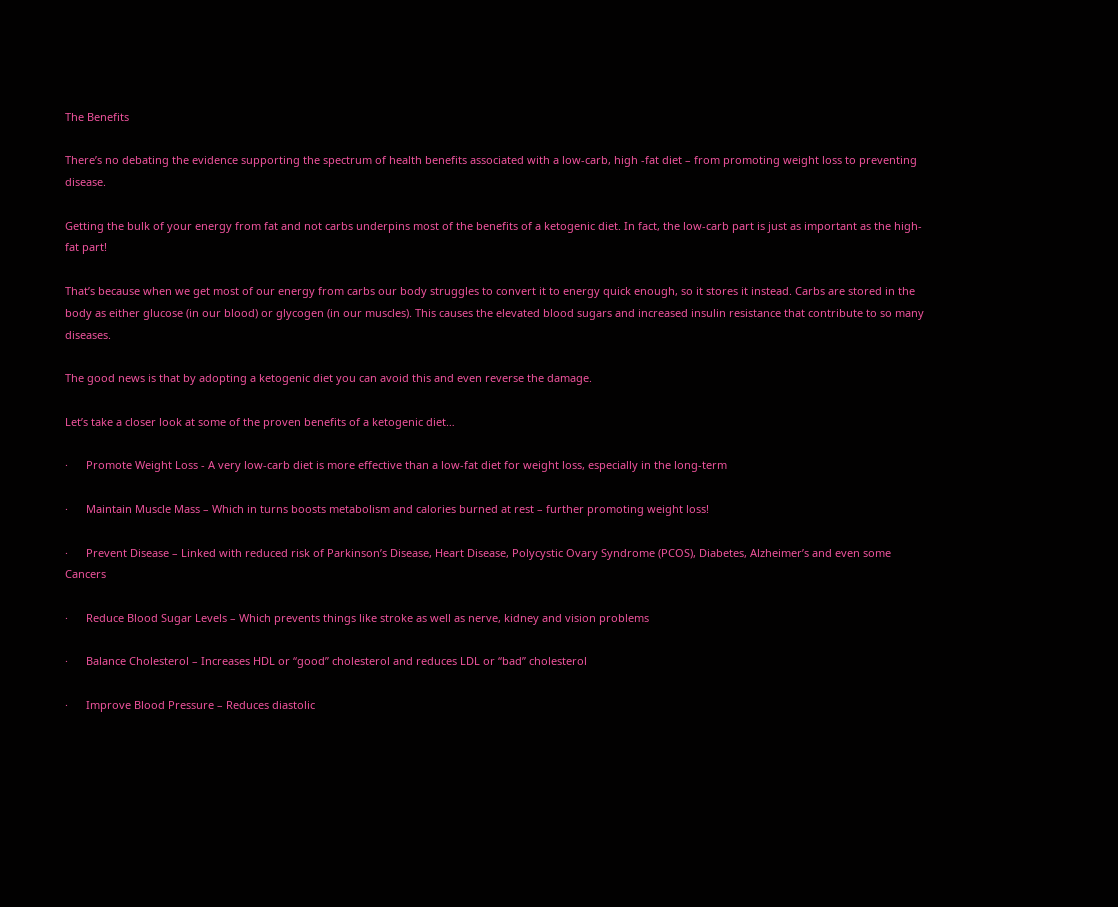The Benefits

There’s no debating the evidence supporting the spectrum of health benefits associated with a low-carb, high -fat diet – from promoting weight loss to preventing disease.

Getting the bulk of your energy from fat and not carbs underpins most of the benefits of a ketogenic diet. In fact, the low-carb part is just as important as the high-fat part!

That’s because when we get most of our energy from carbs our body struggles to convert it to energy quick enough, so it stores it instead. Carbs are stored in the body as either glucose (in our blood) or glycogen (in our muscles). This causes the elevated blood sugars and increased insulin resistance that contribute to so many diseases.

The good news is that by adopting a ketogenic diet you can avoid this and even reverse the damage.

Let’s take a closer look at some of the proven benefits of a ketogenic diet…

·      Promote Weight Loss - A very low-carb diet is more effective than a low-fat diet for weight loss, especially in the long-term

·      Maintain Muscle Mass – Which in turns boosts metabolism and calories burned at rest – further promoting weight loss!

·      Prevent Disease – Linked with reduced risk of Parkinson’s Disease, Heart Disease, Polycystic Ovary Syndrome (PCOS), Diabetes, Alzheimer’s and even some Cancers

·      Reduce Blood Sugar Levels – Which prevents things like stroke as well as nerve, kidney and vision problems

·      Balance Cholesterol – Increases HDL or “good” cholesterol and reduces LDL or “bad” cholesterol

·      Improve Blood Pressure – Reduces diastolic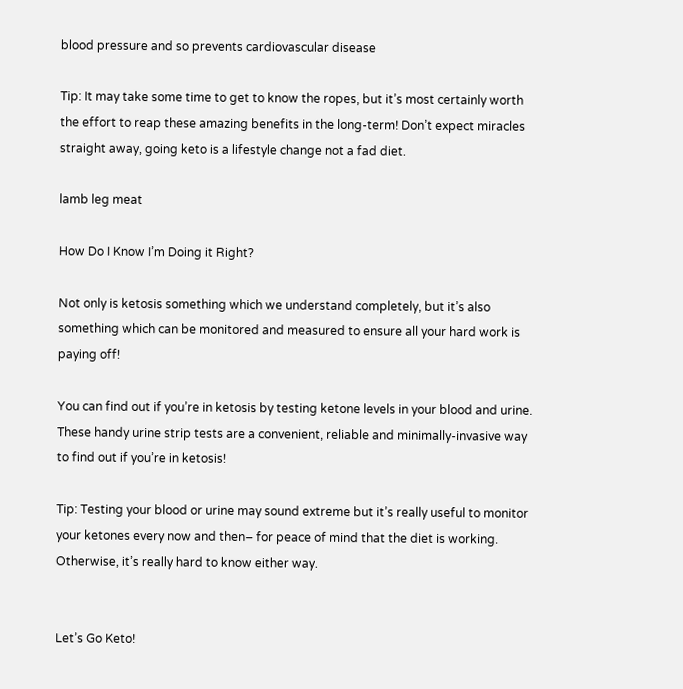blood pressure and so prevents cardiovascular disease

Tip: It may take some time to get to know the ropes, but it’s most certainly worth the effort to reap these amazing benefits in the long-term! Don’t expect miracles straight away, going keto is a lifestyle change not a fad diet.

lamb leg meat

How Do I Know I’m Doing it Right?

Not only is ketosis something which we understand completely, but it’s also something which can be monitored and measured to ensure all your hard work is paying off!

You can find out if you’re in ketosis by testing ketone levels in your blood and urine. These handy urine strip tests are a convenient, reliable and minimally-invasive way to find out if you’re in ketosis!

Tip: Testing your blood or urine may sound extreme but it’s really useful to monitor your ketones every now and then– for peace of mind that the diet is working. Otherwise, it’s really hard to know either way.


Let’s Go Keto!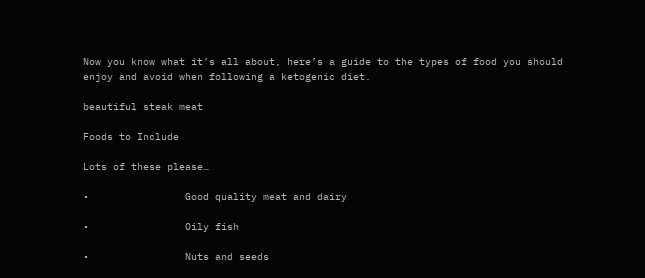Now you know what it’s all about, here’s a guide to the types of food you should enjoy and avoid when following a ketogenic diet.

beautiful steak meat

Foods to Include

Lots of these please…

•                Good quality meat and dairy

•                Oily fish

•                Nuts and seeds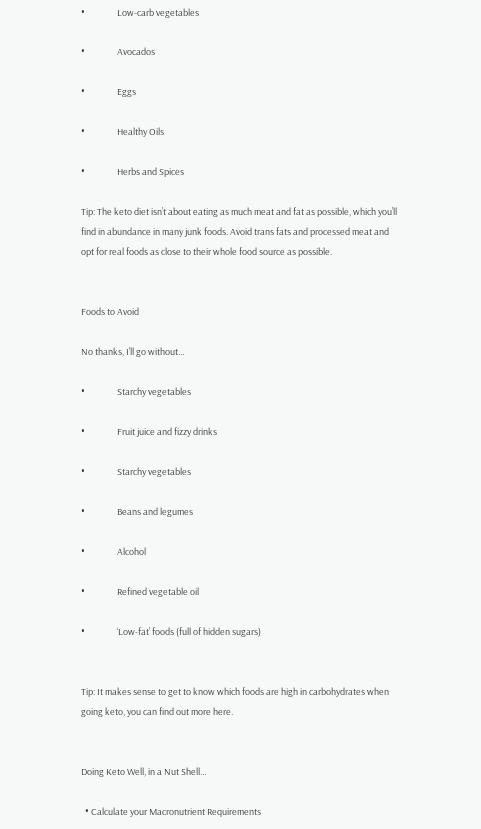•                Low-carb vegetables

•                Avocados

•                Eggs

•                Healthy Oils

•                Herbs and Spices

Tip: The keto diet isn’t about eating as much meat and fat as possible, which you’ll find in abundance in many junk foods. Avoid trans fats and processed meat and opt for real foods as close to their whole food source as possible.


Foods to Avoid

No thanks, I’ll go without…

•                Starchy vegetables

•                Fruit juice and fizzy drinks

•                Starchy vegetables

•                Beans and legumes

•                Alcohol

•                Refined vegetable oil

•                ‘Low-fat’ foods (full of hidden sugars)


Tip: It makes sense to get to know which foods are high in carbohydrates when going keto, you can find out more here.


Doing Keto Well, in a Nut Shell…

  • Calculate your Macronutrient Requirements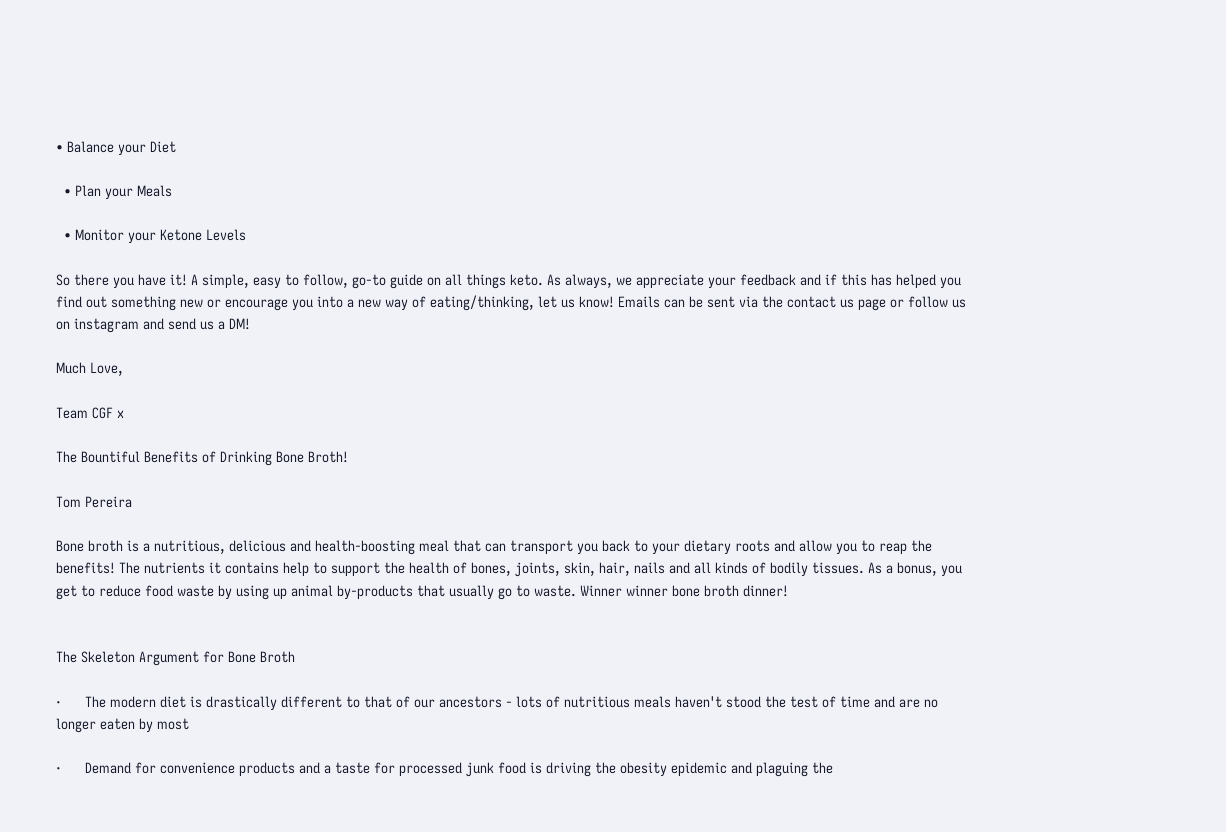• Balance your Diet

  • Plan your Meals

  • Monitor your Ketone Levels

So there you have it! A simple, easy to follow, go-to guide on all things keto. As always, we appreciate your feedback and if this has helped you find out something new or encourage you into a new way of eating/thinking, let us know! Emails can be sent via the contact us page or follow us on instagram and send us a DM!

Much Love,

Team CGF x

The Bountiful Benefits of Drinking Bone Broth!

Tom Pereira

Bone broth is a nutritious, delicious and health-boosting meal that can transport you back to your dietary roots and allow you to reap the benefits! The nutrients it contains help to support the health of bones, joints, skin, hair, nails and all kinds of bodily tissues. As a bonus, you get to reduce food waste by using up animal by-products that usually go to waste. Winner winner bone broth dinner!


The Skeleton Argument for Bone Broth

·      The modern diet is drastically different to that of our ancestors - lots of nutritious meals haven't stood the test of time and are no longer eaten by most

·      Demand for convenience products and a taste for processed junk food is driving the obesity epidemic and plaguing the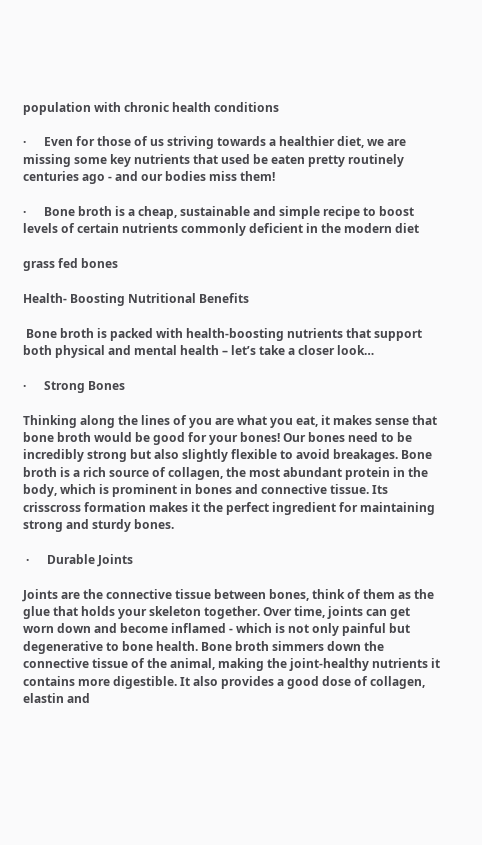population with chronic health conditions

·      Even for those of us striving towards a healthier diet, we are missing some key nutrients that used be eaten pretty routinely centuries ago - and our bodies miss them!

·      Bone broth is a cheap, sustainable and simple recipe to boost levels of certain nutrients commonly deficient in the modern diet

grass fed bones

Health- Boosting Nutritional Benefits

 Bone broth is packed with health-boosting nutrients that support both physical and mental health – let’s take a closer look…

·      Strong Bones

Thinking along the lines of you are what you eat, it makes sense that bone broth would be good for your bones! Our bones need to be incredibly strong but also slightly flexible to avoid breakages. Bone broth is a rich source of collagen, the most abundant protein in the body, which is prominent in bones and connective tissue. Its crisscross formation makes it the perfect ingredient for maintaining strong and sturdy bones.

 ·      Durable Joints

Joints are the connective tissue between bones, think of them as the glue that holds your skeleton together. Over time, joints can get worn down and become inflamed - which is not only painful but degenerative to bone health. Bone broth simmers down the connective tissue of the animal, making the joint-healthy nutrients it contains more digestible. It also provides a good dose of collagen, elastin and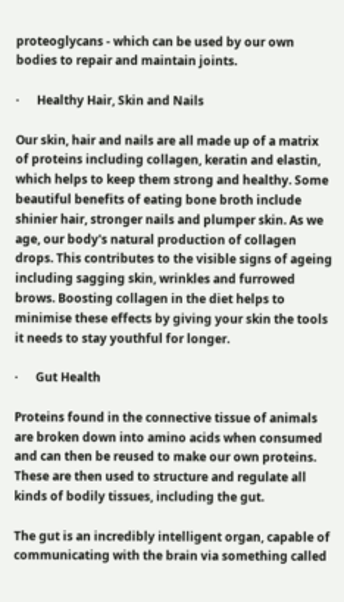proteoglycans - which can be used by our own bodies to repair and maintain joints.

·      Healthy Hair, Skin and Nails

Our skin, hair and nails are all made up of a matrix of proteins including collagen, keratin and elastin, which helps to keep them strong and healthy. Some beautiful benefits of eating bone broth include shinier hair, stronger nails and plumper skin. As we age, our body's natural production of collagen drops. This contributes to the visible signs of ageing including sagging skin, wrinkles and furrowed brows. Boosting collagen in the diet helps to minimise these effects by giving your skin the tools it needs to stay youthful for longer.

·      Gut Health

Proteins found in the connective tissue of animals are broken down into amino acids when consumed and can then be reused to make our own proteins. These are then used to structure and regulate all kinds of bodily tissues, including the gut.

The gut is an incredibly intelligent organ, capable of communicating with the brain via something called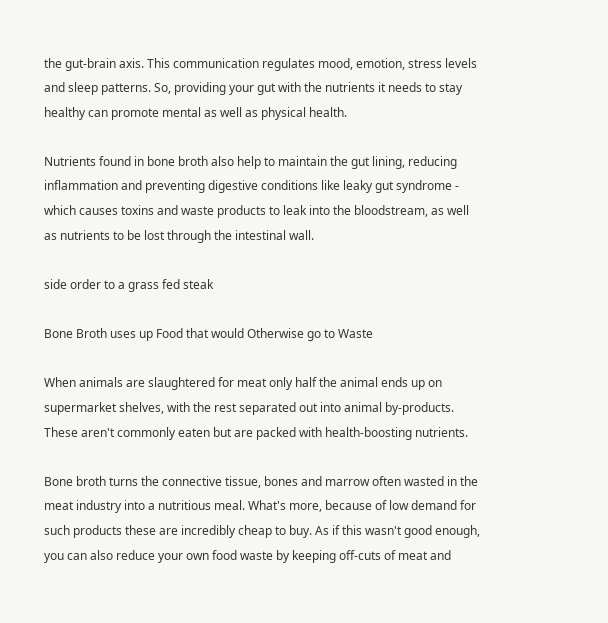the gut-brain axis. This communication regulates mood, emotion, stress levels and sleep patterns. So, providing your gut with the nutrients it needs to stay healthy can promote mental as well as physical health.

Nutrients found in bone broth also help to maintain the gut lining, reducing inflammation and preventing digestive conditions like leaky gut syndrome - which causes toxins and waste products to leak into the bloodstream, as well as nutrients to be lost through the intestinal wall.

side order to a grass fed steak

Bone Broth uses up Food that would Otherwise go to Waste

When animals are slaughtered for meat only half the animal ends up on supermarket shelves, with the rest separated out into animal by-products. These aren't commonly eaten but are packed with health-boosting nutrients.

Bone broth turns the connective tissue, bones and marrow often wasted in the meat industry into a nutritious meal. What's more, because of low demand for such products these are incredibly cheap to buy. As if this wasn't good enough, you can also reduce your own food waste by keeping off-cuts of meat and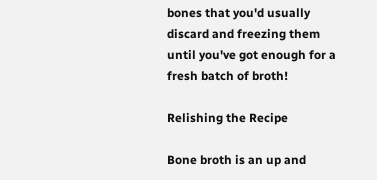bones that you'd usually discard and freezing them until you've got enough for a fresh batch of broth!

Relishing the Recipe

Bone broth is an up and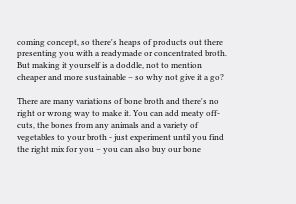coming concept, so there's heaps of products out there presenting you with a readymade or concentrated broth. But making it yourself is a doddle, not to mention cheaper and more sustainable – so why not give it a go?

There are many variations of bone broth and there's no right or wrong way to make it. You can add meaty off-cuts, the bones from any animals and a variety of vegetables to your broth - just experiment until you find the right mix for you – you can also buy our bone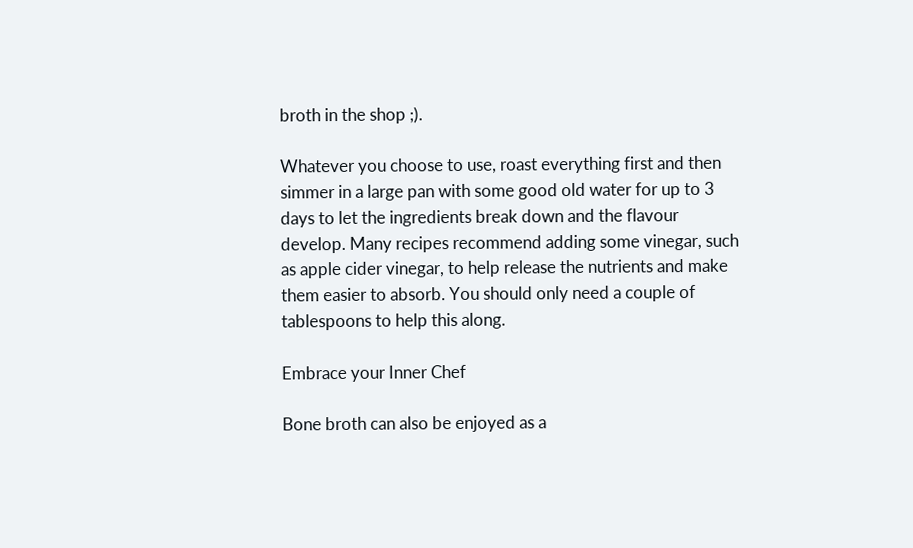broth in the shop ;).

Whatever you choose to use, roast everything first and then simmer in a large pan with some good old water for up to 3 days to let the ingredients break down and the flavour develop. Many recipes recommend adding some vinegar, such as apple cider vinegar, to help release the nutrients and make them easier to absorb. You should only need a couple of tablespoons to help this along.

Embrace your Inner Chef

Bone broth can also be enjoyed as a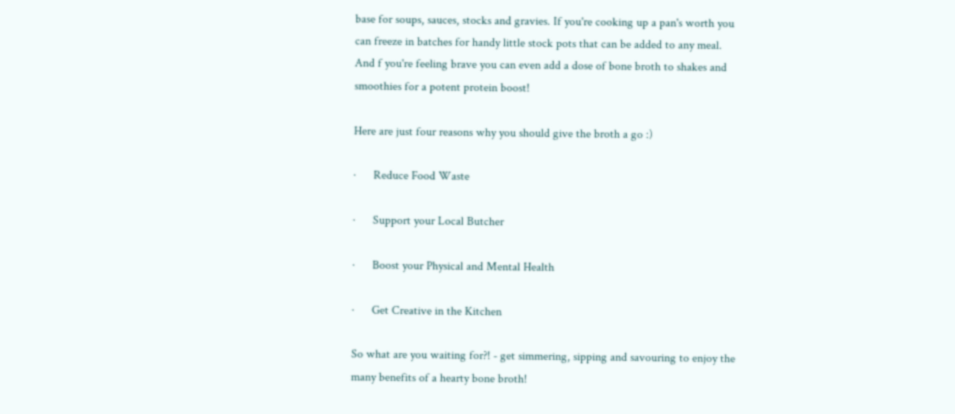base for soups, sauces, stocks and gravies. If you're cooking up a pan's worth you can freeze in batches for handy little stock pots that can be added to any meal. And f you're feeling brave you can even add a dose of bone broth to shakes and smoothies for a potent protein boost!

Here are just four reasons why you should give the broth a go :)

·      Reduce Food Waste

·      Support your Local Butcher

·      Boost your Physical and Mental Health

·      Get Creative in the Kitchen

So what are you waiting for?! - get simmering, sipping and savouring to enjoy the many benefits of a hearty bone broth!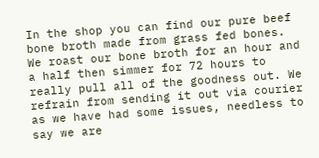In the shop you can find our pure beef bone broth made from grass fed bones. We roast our bone broth for an hour and a half then simmer for 72 hours to really pull all of the goodness out. We refrain from sending it out via courier as we have had some issues, needless to say we are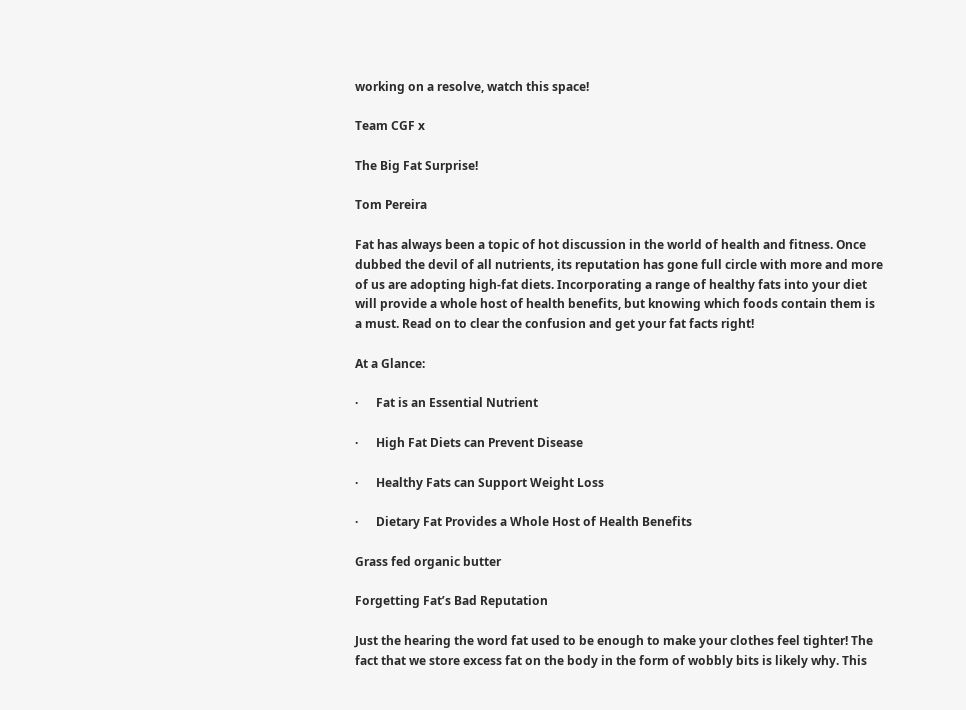working on a resolve, watch this space!

Team CGF x

The Big Fat Surprise!

Tom Pereira

Fat has always been a topic of hot discussion in the world of health and fitness. Once dubbed the devil of all nutrients, its reputation has gone full circle with more and more of us are adopting high-fat diets. Incorporating a range of healthy fats into your diet will provide a whole host of health benefits, but knowing which foods contain them is a must. Read on to clear the confusion and get your fat facts right!

At a Glance:

·      Fat is an Essential Nutrient

·      High Fat Diets can Prevent Disease

·      Healthy Fats can Support Weight Loss

·      Dietary Fat Provides a Whole Host of Health Benefits

Grass fed organic butter

Forgetting Fat’s Bad Reputation

Just the hearing the word fat used to be enough to make your clothes feel tighter! The fact that we store excess fat on the body in the form of wobbly bits is likely why. This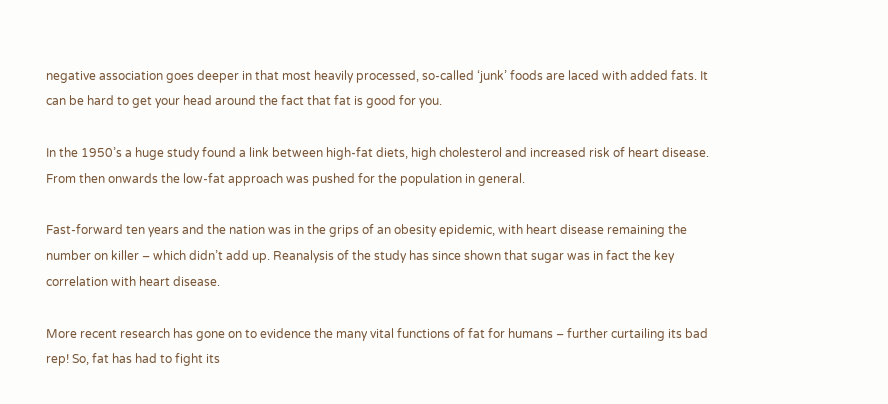negative association goes deeper in that most heavily processed, so-called ‘junk’ foods are laced with added fats. It can be hard to get your head around the fact that fat is good for you.

In the 1950’s a huge study found a link between high-fat diets, high cholesterol and increased risk of heart disease. From then onwards the low-fat approach was pushed for the population in general.

Fast-forward ten years and the nation was in the grips of an obesity epidemic, with heart disease remaining the number on killer – which didn’t add up. Reanalysis of the study has since shown that sugar was in fact the key correlation with heart disease.

More recent research has gone on to evidence the many vital functions of fat for humans – further curtailing its bad rep! So, fat has had to fight its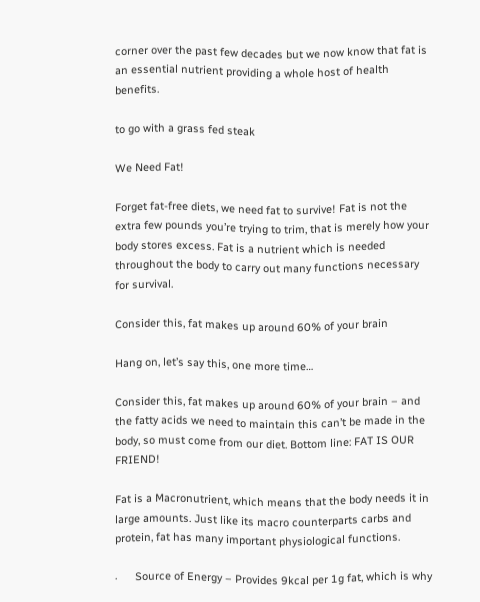corner over the past few decades but we now know that fat is an essential nutrient providing a whole host of health benefits.

to go with a grass fed steak

We Need Fat!

Forget fat-free diets, we need fat to survive! Fat is not the extra few pounds you’re trying to trim, that is merely how your body stores excess. Fat is a nutrient which is needed throughout the body to carry out many functions necessary for survival.

Consider this, fat makes up around 60% of your brain

Hang on, let’s say this, one more time…

Consider this, fat makes up around 60% of your brain – and the fatty acids we need to maintain this can’t be made in the body, so must come from our diet. Bottom line: FAT IS OUR FRIEND!

Fat is a Macronutrient, which means that the body needs it in large amounts. Just like its macro counterparts carbs and protein, fat has many important physiological functions.

·      Source of Energy – Provides 9kcal per 1g fat, which is why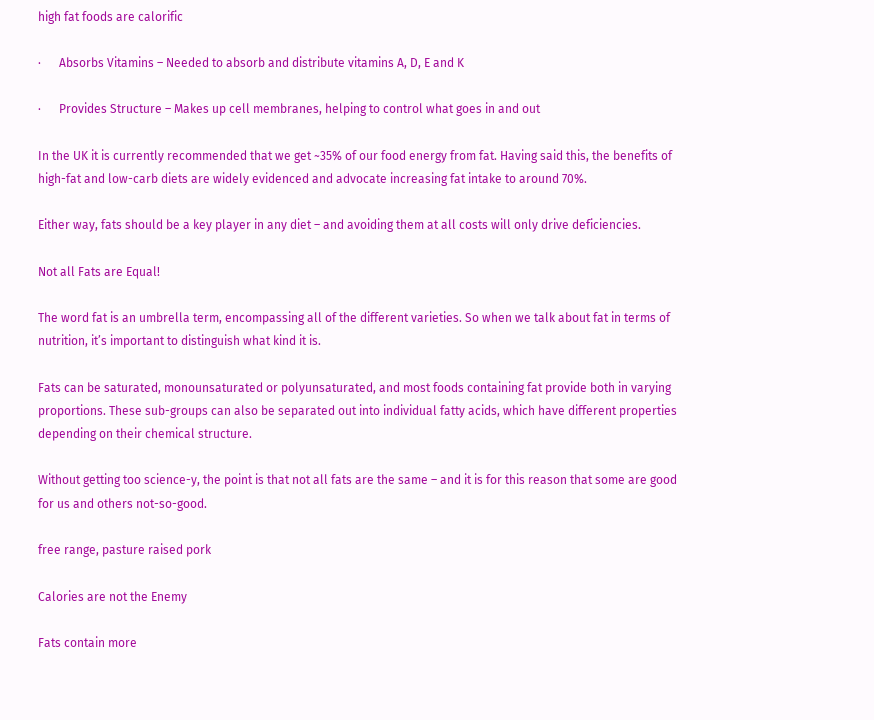high fat foods are calorific

·      Absorbs Vitamins – Needed to absorb and distribute vitamins A, D, E and K

·      Provides Structure – Makes up cell membranes, helping to control what goes in and out

In the UK it is currently recommended that we get ~35% of our food energy from fat. Having said this, the benefits of high-fat and low-carb diets are widely evidenced and advocate increasing fat intake to around 70%.

Either way, fats should be a key player in any diet – and avoiding them at all costs will only drive deficiencies.

Not all Fats are Equal!

The word fat is an umbrella term, encompassing all of the different varieties. So when we talk about fat in terms of nutrition, it’s important to distinguish what kind it is.

Fats can be saturated, monounsaturated or polyunsaturated, and most foods containing fat provide both in varying proportions. These sub-groups can also be separated out into individual fatty acids, which have different properties depending on their chemical structure.

Without getting too science-y, the point is that not all fats are the same – and it is for this reason that some are good for us and others not-so-good.

free range, pasture raised pork

Calories are not the Enemy

Fats contain more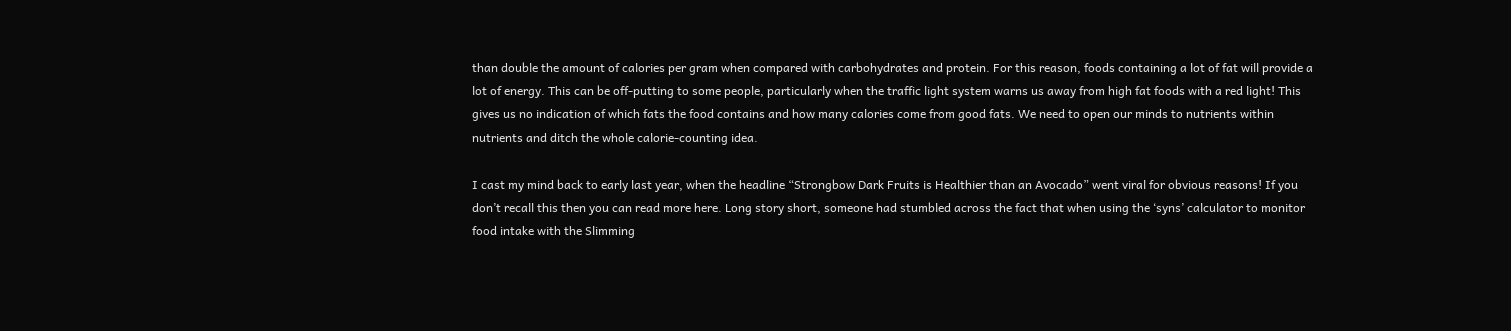than double the amount of calories per gram when compared with carbohydrates and protein. For this reason, foods containing a lot of fat will provide a lot of energy. This can be off-putting to some people, particularly when the traffic light system warns us away from high fat foods with a red light! This gives us no indication of which fats the food contains and how many calories come from good fats. We need to open our minds to nutrients within nutrients and ditch the whole calorie-counting idea.

I cast my mind back to early last year, when the headline “Strongbow Dark Fruits is Healthier than an Avocado” went viral for obvious reasons! If you don’t recall this then you can read more here. Long story short, someone had stumbled across the fact that when using the ‘syns’ calculator to monitor food intake with the Slimming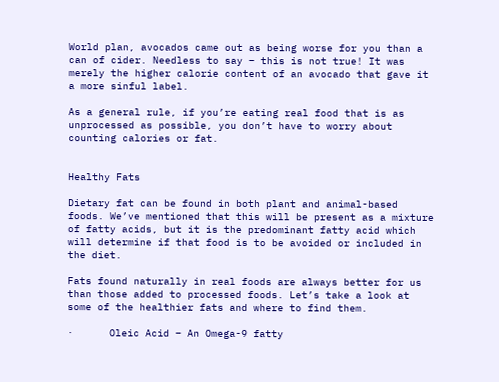World plan, avocados came out as being worse for you than a can of cider. Needless to say – this is not true! It was merely the higher calorie content of an avocado that gave it a more sinful label.

As a general rule, if you’re eating real food that is as unprocessed as possible, you don’t have to worry about counting calories or fat.


Healthy Fats

Dietary fat can be found in both plant and animal-based foods. We’ve mentioned that this will be present as a mixture of fatty acids, but it is the predominant fatty acid which will determine if that food is to be avoided or included in the diet.

Fats found naturally in real foods are always better for us than those added to processed foods. Let’s take a look at some of the healthier fats and where to find them.

·      Oleic Acid – An Omega-9 fatty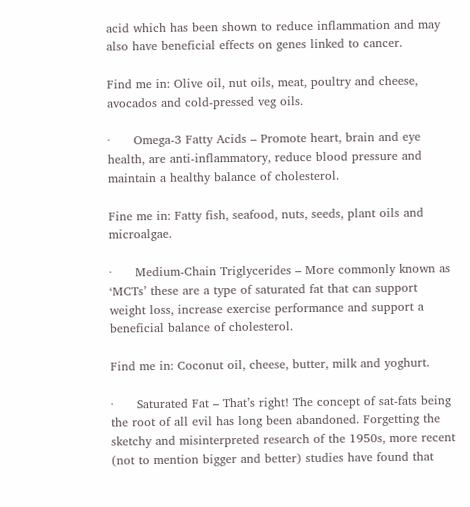acid which has been shown to reduce inflammation and may also have beneficial effects on genes linked to cancer.

Find me in: Olive oil, nut oils, meat, poultry and cheese, avocados and cold-pressed veg oils.

·      Omega-3 Fatty Acids – Promote heart, brain and eye health, are anti-inflammatory, reduce blood pressure and maintain a healthy balance of cholesterol.

Fine me in: Fatty fish, seafood, nuts, seeds, plant oils and microalgae.

·      Medium-Chain Triglycerides – More commonly known as ‘MCTs’ these are a type of saturated fat that can support weight loss, increase exercise performance and support a beneficial balance of cholesterol.

Find me in: Coconut oil, cheese, butter, milk and yoghurt.

·      Saturated Fat – That’s right! The concept of sat-fats being the root of all evil has long been abandoned. Forgetting the sketchy and misinterpreted research of the 1950s, more recent (not to mention bigger and better) studies have found that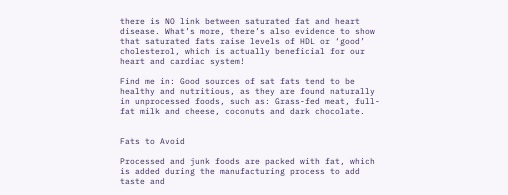there is NO link between saturated fat and heart disease. What’s more, there’s also evidence to show that saturated fats raise levels of HDL or ‘good’ cholesterol, which is actually beneficial for our heart and cardiac system!

Find me in: Good sources of sat fats tend to be healthy and nutritious, as they are found naturally in unprocessed foods, such as: Grass-fed meat, full-fat milk and cheese, coconuts and dark chocolate.


Fats to Avoid

Processed and junk foods are packed with fat, which is added during the manufacturing process to add taste and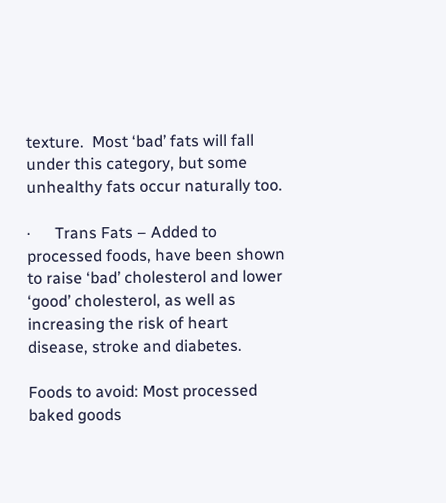texture.  Most ‘bad’ fats will fall under this category, but some unhealthy fats occur naturally too.

·      Trans Fats – Added to processed foods, have been shown to raise ‘bad’ cholesterol and lower ‘good’ cholesterol, as well as increasing the risk of heart disease, stroke and diabetes.

Foods to avoid: Most processed baked goods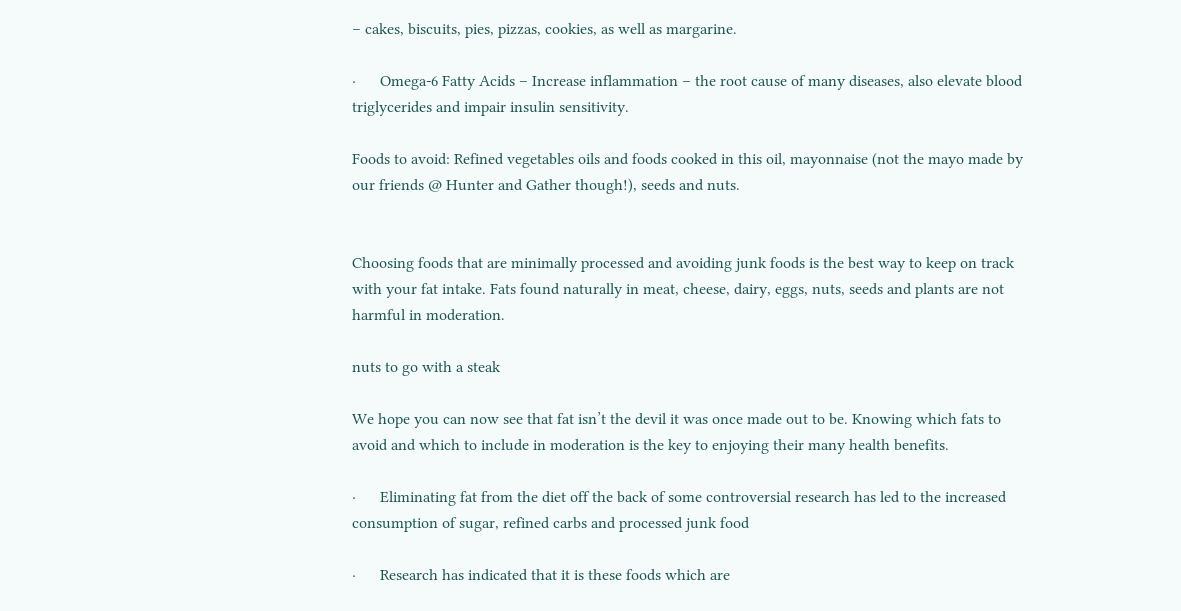– cakes, biscuits, pies, pizzas, cookies, as well as margarine.

·      Omega-6 Fatty Acids – Increase inflammation – the root cause of many diseases, also elevate blood triglycerides and impair insulin sensitivity.

Foods to avoid: Refined vegetables oils and foods cooked in this oil, mayonnaise (not the mayo made by our friends @ Hunter and Gather though!), seeds and nuts.


Choosing foods that are minimally processed and avoiding junk foods is the best way to keep on track with your fat intake. Fats found naturally in meat, cheese, dairy, eggs, nuts, seeds and plants are not harmful in moderation.

nuts to go with a steak

We hope you can now see that fat isn’t the devil it was once made out to be. Knowing which fats to avoid and which to include in moderation is the key to enjoying their many health benefits.

·      Eliminating fat from the diet off the back of some controversial research has led to the increased consumption of sugar, refined carbs and processed junk food

·      Research has indicated that it is these foods which are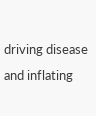driving disease and inflating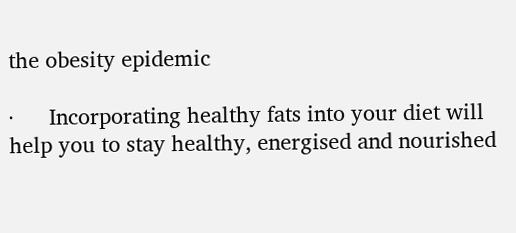the obesity epidemic

·      Incorporating healthy fats into your diet will help you to stay healthy, energised and nourished